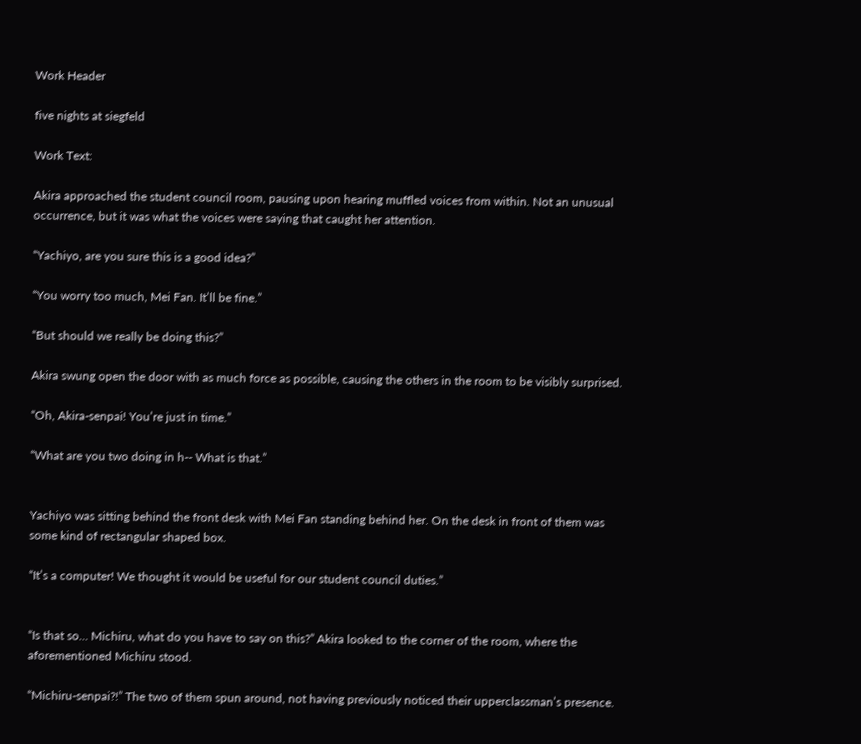Work Header

five nights at siegfeld

Work Text:

Akira approached the student council room, pausing upon hearing muffled voices from within. Not an unusual occurrence, but it was what the voices were saying that caught her attention.

“Yachiyo, are you sure this is a good idea?”

“You worry too much, Mei Fan. It’ll be fine.”

“But should we really be doing this?”

Akira swung open the door with as much force as possible, causing the others in the room to be visibly surprised.

“Oh, Akira-senpai! You’re just in time.”

“What are you two doing in h-- What is that.”


Yachiyo was sitting behind the front desk with Mei Fan standing behind her. On the desk in front of them was some kind of rectangular shaped box.

“It’s a computer! We thought it would be useful for our student council duties.”


“Is that so… Michiru, what do you have to say on this?” Akira looked to the corner of the room, where the aforementioned Michiru stood.

“Michiru-senpai?!” The two of them spun around, not having previously noticed their upperclassman’s presence.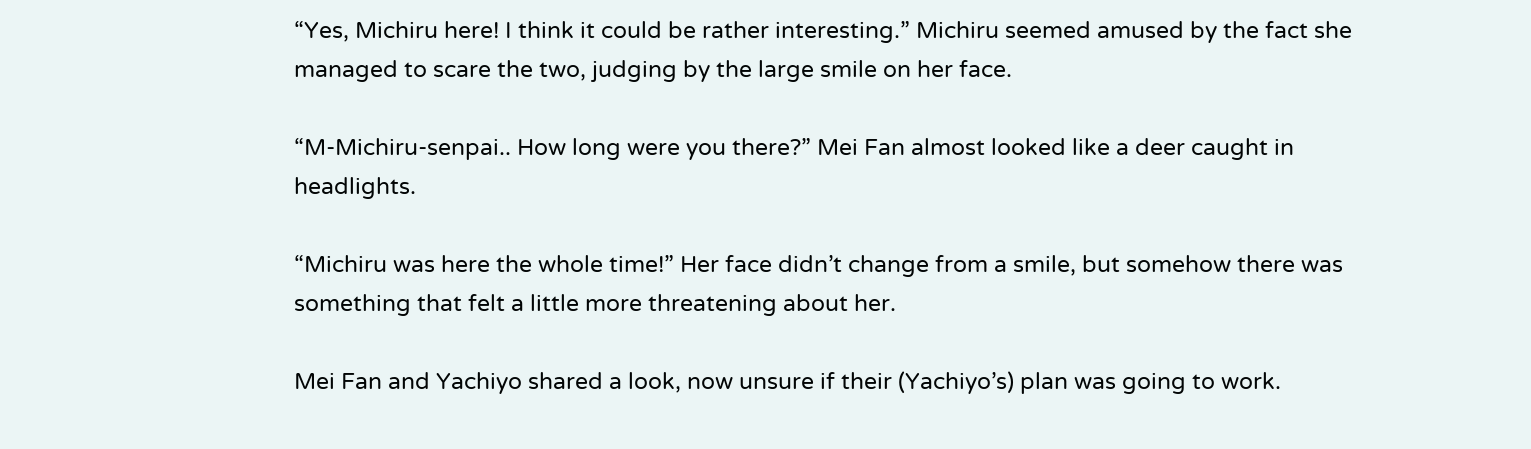“Yes, Michiru here! I think it could be rather interesting.” Michiru seemed amused by the fact she managed to scare the two, judging by the large smile on her face.

“M-Michiru-senpai.. How long were you there?” Mei Fan almost looked like a deer caught in headlights.

“Michiru was here the whole time!” Her face didn’t change from a smile, but somehow there was something that felt a little more threatening about her.

Mei Fan and Yachiyo shared a look, now unsure if their (Yachiyo’s) plan was going to work.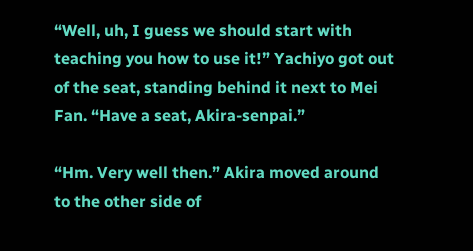“Well, uh, I guess we should start with teaching you how to use it!” Yachiyo got out of the seat, standing behind it next to Mei Fan. “Have a seat, Akira-senpai.”

“Hm. Very well then.” Akira moved around to the other side of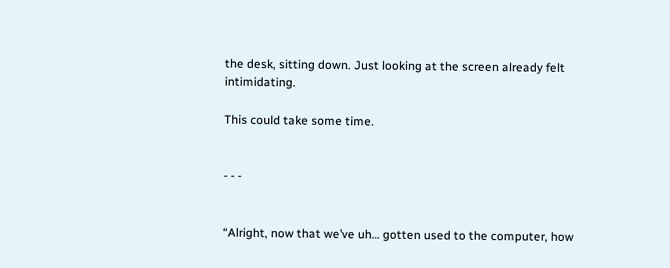the desk, sitting down. Just looking at the screen already felt intimidating.

This could take some time.


- - -


“Alright, now that we’ve uh… gotten used to the computer, how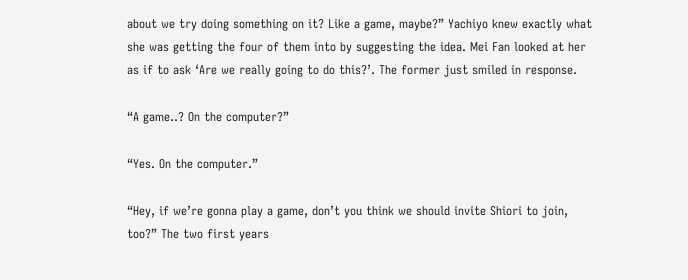about we try doing something on it? Like a game, maybe?” Yachiyo knew exactly what she was getting the four of them into by suggesting the idea. Mei Fan looked at her as if to ask ‘Are we really going to do this?’. The former just smiled in response.

“A game..? On the computer?”

“Yes. On the computer.”

“Hey, if we’re gonna play a game, don’t you think we should invite Shiori to join, too?” The two first years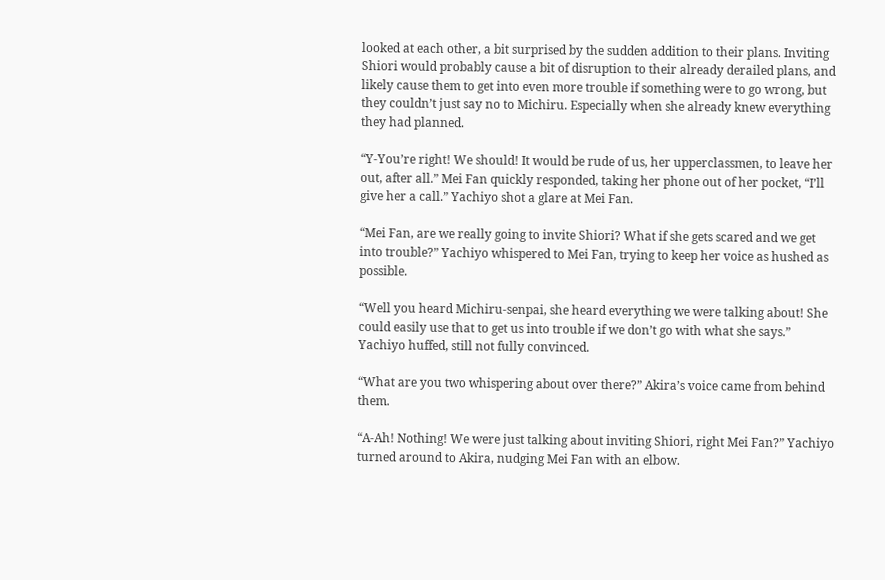looked at each other, a bit surprised by the sudden addition to their plans. Inviting Shiori would probably cause a bit of disruption to their already derailed plans, and likely cause them to get into even more trouble if something were to go wrong, but they couldn’t just say no to Michiru. Especially when she already knew everything they had planned.

“Y-You’re right! We should! It would be rude of us, her upperclassmen, to leave her out, after all.” Mei Fan quickly responded, taking her phone out of her pocket, “I’ll give her a call.” Yachiyo shot a glare at Mei Fan.

“Mei Fan, are we really going to invite Shiori? What if she gets scared and we get into trouble?” Yachiyo whispered to Mei Fan, trying to keep her voice as hushed as possible.

“Well you heard Michiru-senpai, she heard everything we were talking about! She could easily use that to get us into trouble if we don’t go with what she says.” Yachiyo huffed, still not fully convinced.

“What are you two whispering about over there?” Akira’s voice came from behind them.

“A-Ah! Nothing! We were just talking about inviting Shiori, right Mei Fan?” Yachiyo turned around to Akira, nudging Mei Fan with an elbow.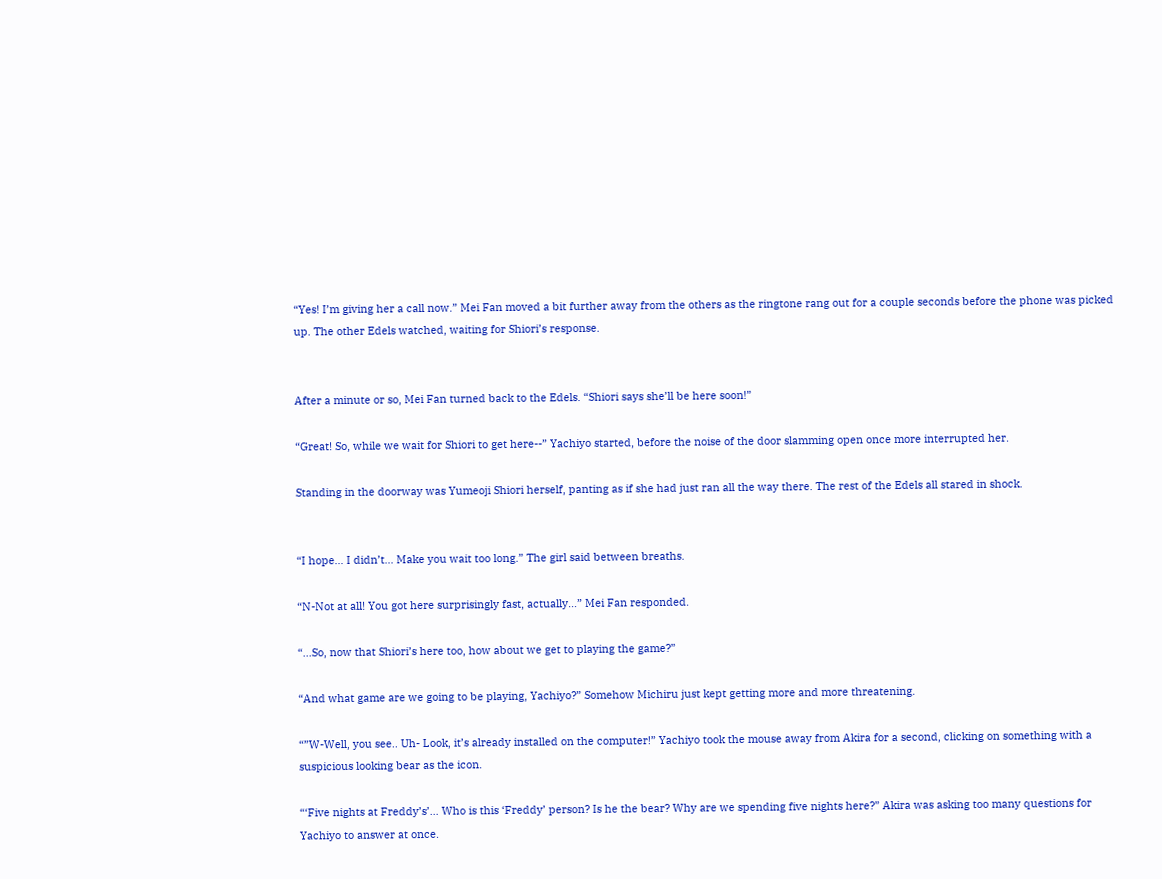“Yes! I’m giving her a call now.” Mei Fan moved a bit further away from the others as the ringtone rang out for a couple seconds before the phone was picked up. The other Edels watched, waiting for Shiori’s response.


After a minute or so, Mei Fan turned back to the Edels. “Shiori says she’ll be here soon!”

“Great! So, while we wait for Shiori to get here--” Yachiyo started, before the noise of the door slamming open once more interrupted her.

Standing in the doorway was Yumeoji Shiori herself, panting as if she had just ran all the way there. The rest of the Edels all stared in shock.


“I hope… I didn’t... Make you wait too long.” The girl said between breaths.

“N-Not at all! You got here surprisingly fast, actually…” Mei Fan responded.

“...So, now that Shiori’s here too, how about we get to playing the game?”

“And what game are we going to be playing, Yachiyo?” Somehow Michiru just kept getting more and more threatening.

“”W-Well, you see.. Uh- Look, it’s already installed on the computer!” Yachiyo took the mouse away from Akira for a second, clicking on something with a suspicious looking bear as the icon.

“‘Five nights at Freddy’s’… Who is this ‘Freddy’ person? Is he the bear? Why are we spending five nights here?” Akira was asking too many questions for Yachiyo to answer at once.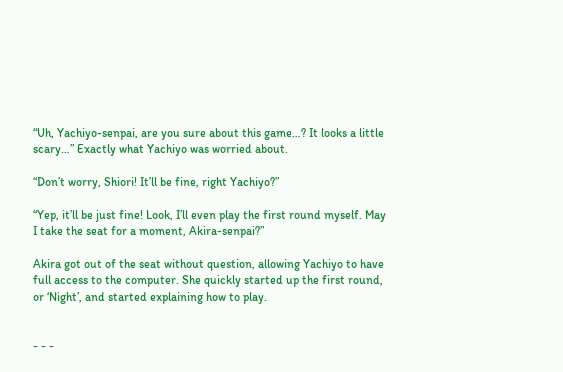“Uh, Yachiyo-senpai, are you sure about this game…? It looks a little scary…” Exactly what Yachiyo was worried about.

“Don’t worry, Shiori! It’ll be fine, right Yachiyo?”

“Yep, it’ll be just fine! Look, I’ll even play the first round myself. May I take the seat for a moment, Akira-senpai?”

Akira got out of the seat without question, allowing Yachiyo to have full access to the computer. She quickly started up the first round, or ‘Night’, and started explaining how to play.


- - -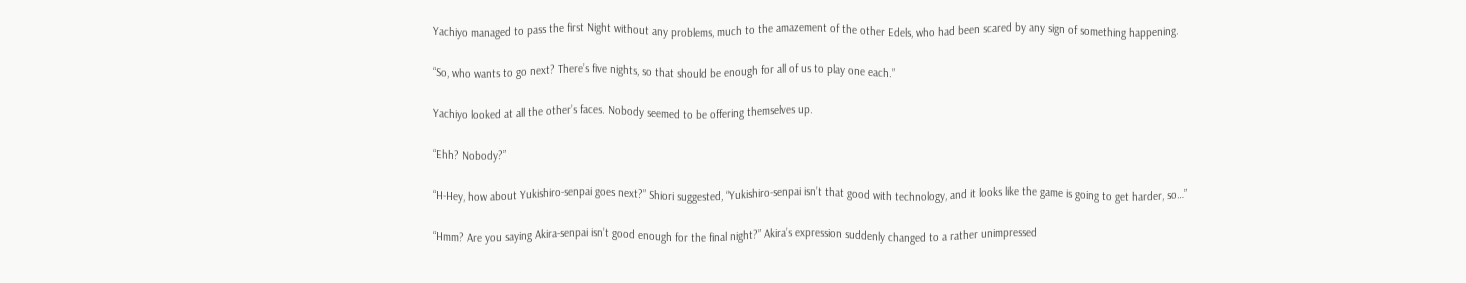Yachiyo managed to pass the first Night without any problems, much to the amazement of the other Edels, who had been scared by any sign of something happening.

“So, who wants to go next? There’s five nights, so that should be enough for all of us to play one each.”

Yachiyo looked at all the other’s faces. Nobody seemed to be offering themselves up.

“Ehh? Nobody?”

“H-Hey, how about Yukishiro-senpai goes next?” Shiori suggested, “Yukishiro-senpai isn’t that good with technology, and it looks like the game is going to get harder, so…”

“Hmm? Are you saying Akira-senpai isn’t good enough for the final night?” Akira’s expression suddenly changed to a rather unimpressed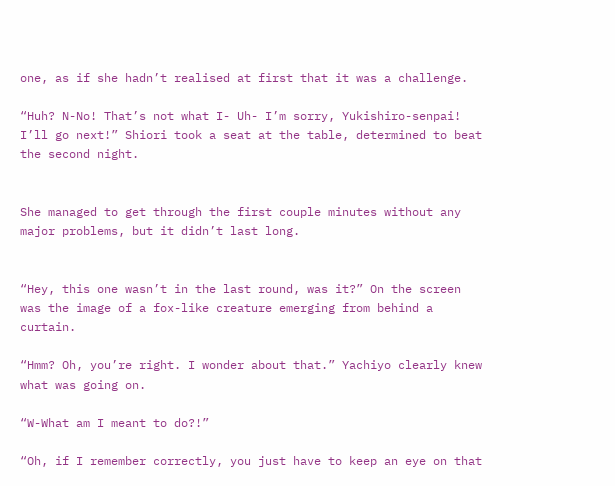one, as if she hadn’t realised at first that it was a challenge.

“Huh? N-No! That’s not what I- Uh- I’m sorry, Yukishiro-senpai! I’ll go next!” Shiori took a seat at the table, determined to beat the second night.


She managed to get through the first couple minutes without any major problems, but it didn’t last long.


“Hey, this one wasn’t in the last round, was it?” On the screen was the image of a fox-like creature emerging from behind a curtain.

“Hmm? Oh, you’re right. I wonder about that.” Yachiyo clearly knew what was going on.

“W-What am I meant to do?!”

“Oh, if I remember correctly, you just have to keep an eye on that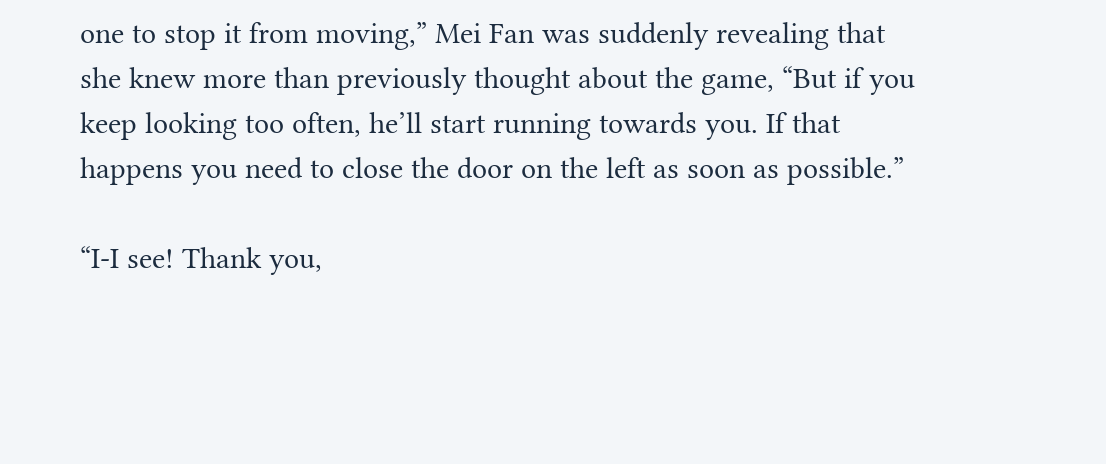one to stop it from moving,” Mei Fan was suddenly revealing that she knew more than previously thought about the game, “But if you keep looking too often, he’ll start running towards you. If that happens you need to close the door on the left as soon as possible.”

“I-I see! Thank you,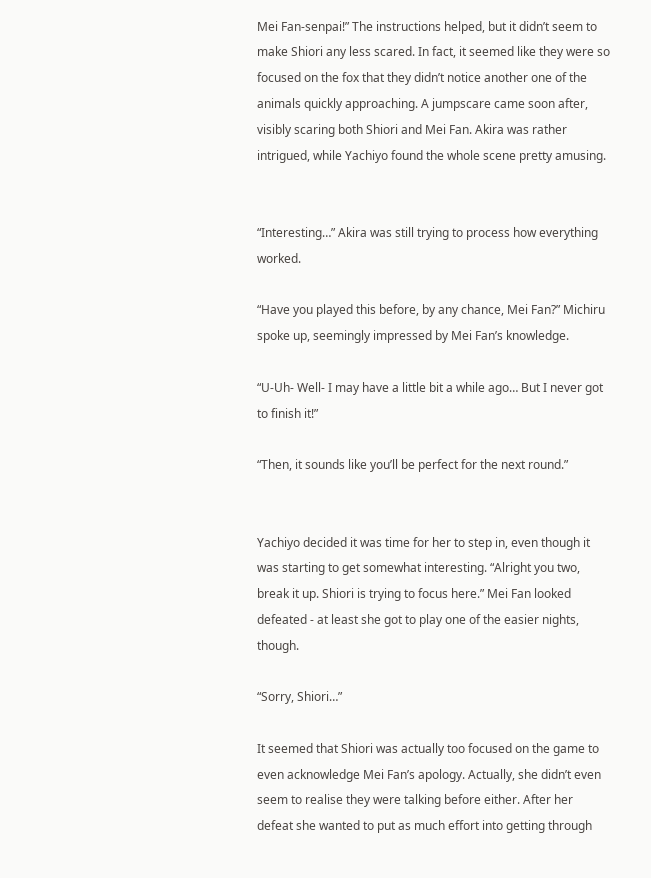Mei Fan-senpai!” The instructions helped, but it didn’t seem to make Shiori any less scared. In fact, it seemed like they were so focused on the fox that they didn’t notice another one of the animals quickly approaching. A jumpscare came soon after, visibly scaring both Shiori and Mei Fan. Akira was rather intrigued, while Yachiyo found the whole scene pretty amusing.


“Interesting…” Akira was still trying to process how everything worked.

“Have you played this before, by any chance, Mei Fan?” Michiru spoke up, seemingly impressed by Mei Fan’s knowledge.

“U-Uh- Well- I may have a little bit a while ago… But I never got to finish it!”

“Then, it sounds like you’ll be perfect for the next round.”


Yachiyo decided it was time for her to step in, even though it was starting to get somewhat interesting. “Alright you two, break it up. Shiori is trying to focus here.” Mei Fan looked defeated - at least she got to play one of the easier nights, though.

“Sorry, Shiori…”

It seemed that Shiori was actually too focused on the game to even acknowledge Mei Fan’s apology. Actually, she didn’t even seem to realise they were talking before either. After her defeat she wanted to put as much effort into getting through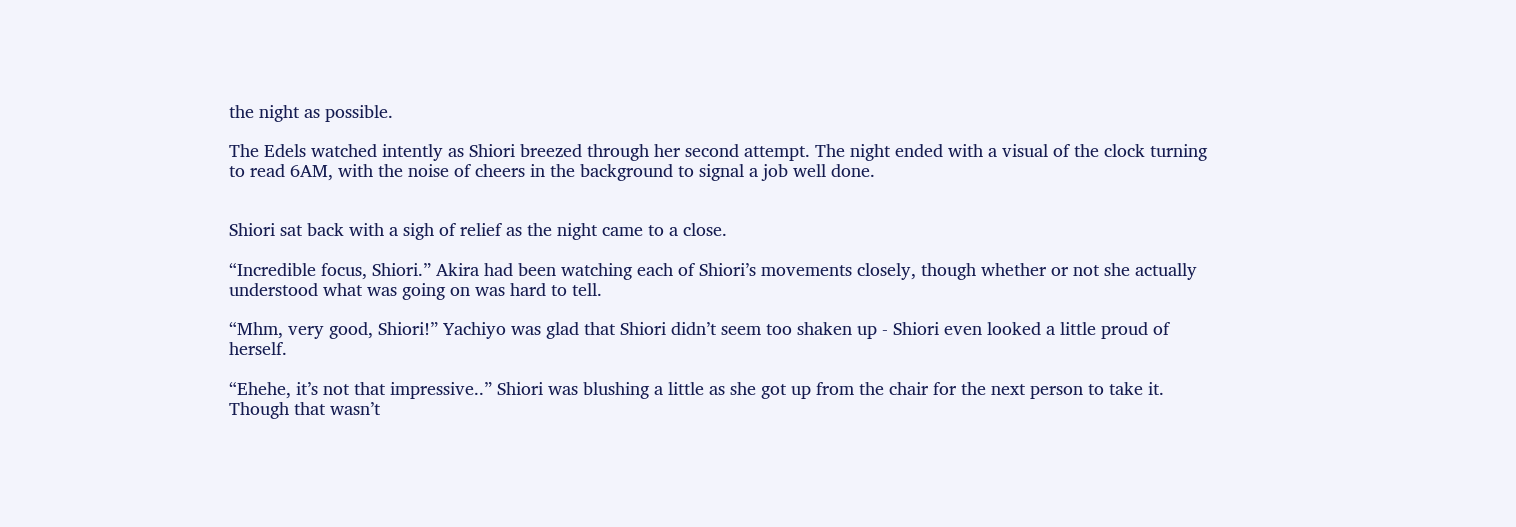the night as possible.

The Edels watched intently as Shiori breezed through her second attempt. The night ended with a visual of the clock turning to read 6AM, with the noise of cheers in the background to signal a job well done.


Shiori sat back with a sigh of relief as the night came to a close.

“Incredible focus, Shiori.” Akira had been watching each of Shiori’s movements closely, though whether or not she actually understood what was going on was hard to tell.

“Mhm, very good, Shiori!” Yachiyo was glad that Shiori didn’t seem too shaken up - Shiori even looked a little proud of herself.

“Ehehe, it’s not that impressive..” Shiori was blushing a little as she got up from the chair for the next person to take it. Though that wasn’t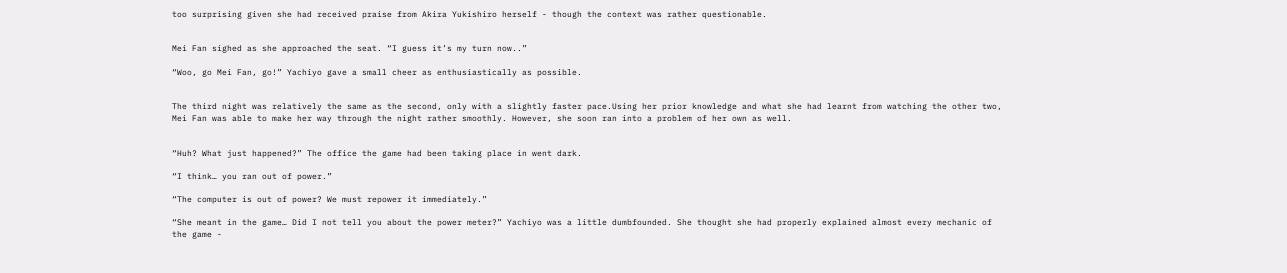too surprising given she had received praise from Akira Yukishiro herself - though the context was rather questionable.


Mei Fan sighed as she approached the seat. “I guess it’s my turn now..”

“Woo, go Mei Fan, go!” Yachiyo gave a small cheer as enthusiastically as possible.


The third night was relatively the same as the second, only with a slightly faster pace.Using her prior knowledge and what she had learnt from watching the other two, Mei Fan was able to make her way through the night rather smoothly. However, she soon ran into a problem of her own as well.


“Huh? What just happened?” The office the game had been taking place in went dark.

“I think… you ran out of power.”

“The computer is out of power? We must repower it immediately.”

“She meant in the game… Did I not tell you about the power meter?” Yachiyo was a little dumbfounded. She thought she had properly explained almost every mechanic of the game -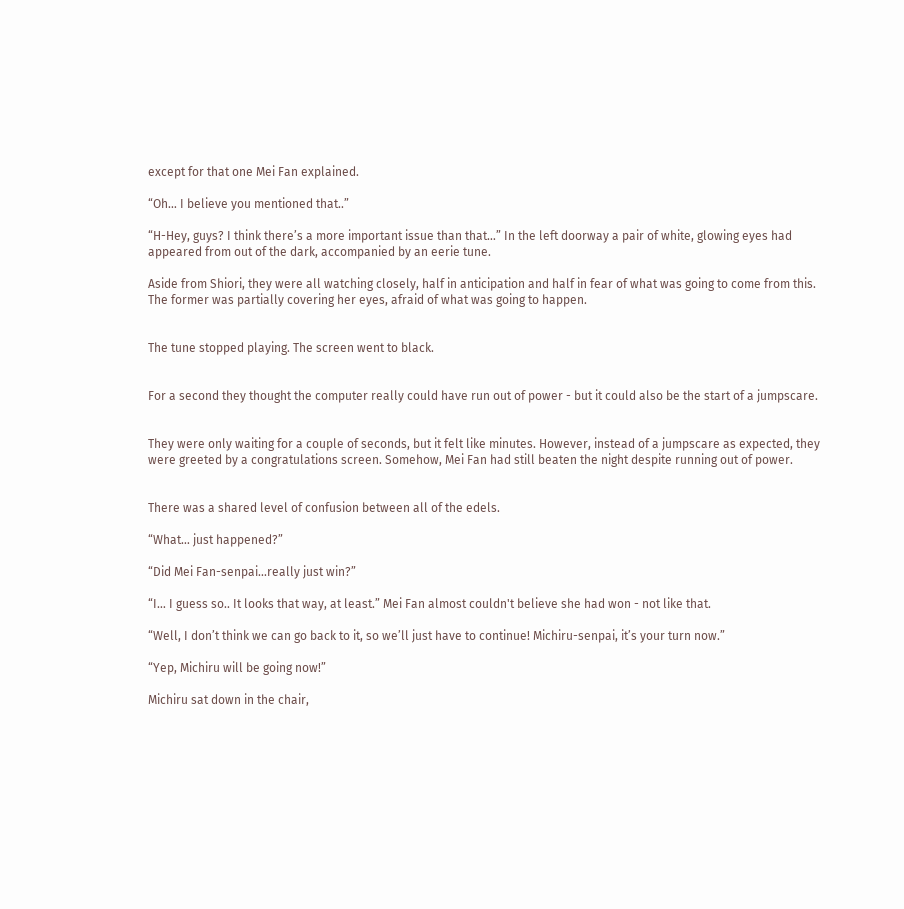except for that one Mei Fan explained.

“Oh… I believe you mentioned that..”

“H-Hey, guys? I think there’s a more important issue than that…” In the left doorway a pair of white, glowing eyes had appeared from out of the dark, accompanied by an eerie tune.

Aside from Shiori, they were all watching closely, half in anticipation and half in fear of what was going to come from this. The former was partially covering her eyes, afraid of what was going to happen.


The tune stopped playing. The screen went to black.


For a second they thought the computer really could have run out of power - but it could also be the start of a jumpscare.


They were only waiting for a couple of seconds, but it felt like minutes. However, instead of a jumpscare as expected, they were greeted by a congratulations screen. Somehow, Mei Fan had still beaten the night despite running out of power.


There was a shared level of confusion between all of the edels.

“What… just happened?”

“Did Mei Fan-senpai...really just win?”

“I… I guess so.. It looks that way, at least.” Mei Fan almost couldn't believe she had won - not like that.

“Well, I don’t think we can go back to it, so we’ll just have to continue! Michiru-senpai, it’s your turn now.”

“Yep, Michiru will be going now!”

Michiru sat down in the chair,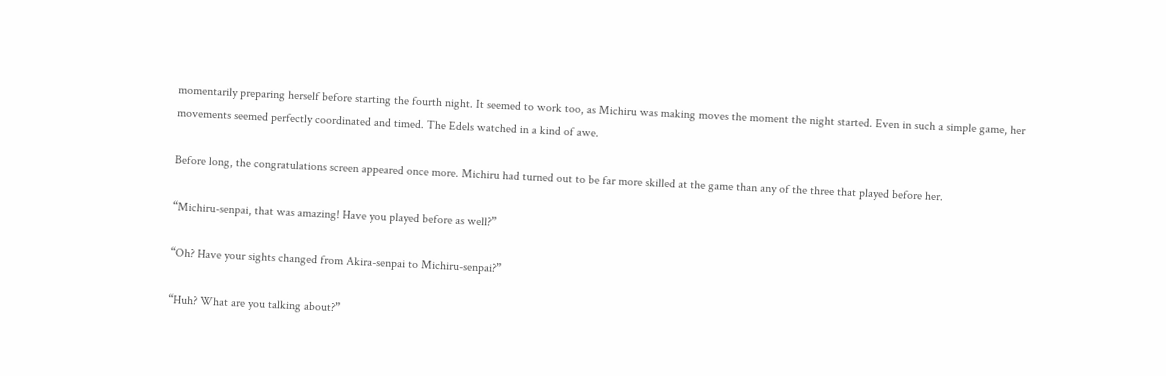momentarily preparing herself before starting the fourth night. It seemed to work too, as Michiru was making moves the moment the night started. Even in such a simple game, her movements seemed perfectly coordinated and timed. The Edels watched in a kind of awe.

Before long, the congratulations screen appeared once more. Michiru had turned out to be far more skilled at the game than any of the three that played before her.

“Michiru-senpai, that was amazing! Have you played before as well?”

“Oh? Have your sights changed from Akira-senpai to Michiru-senpai?”

“Huh? What are you talking about?”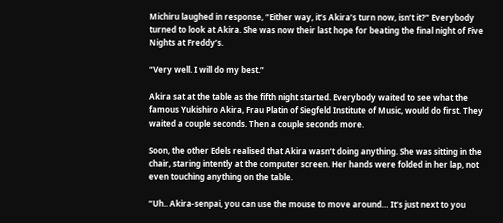Michiru laughed in response, “Either way, it’s Akira’s turn now, isn’t it?” Everybody turned to look at Akira. She was now their last hope for beating the final night of Five Nights at Freddy’s.

“Very well. I will do my best.”

Akira sat at the table as the fifth night started. Everybody waited to see what the famous Yukishiro Akira, Frau Platin of Siegfeld Institute of Music, would do first. They waited a couple seconds. Then a couple seconds more.

Soon, the other Edels realised that Akira wasn’t doing anything. She was sitting in the chair, staring intently at the computer screen. Her hands were folded in her lap, not even touching anything on the table.

“Uh.. Akira-senpai, you can use the mouse to move around… It’s just next to you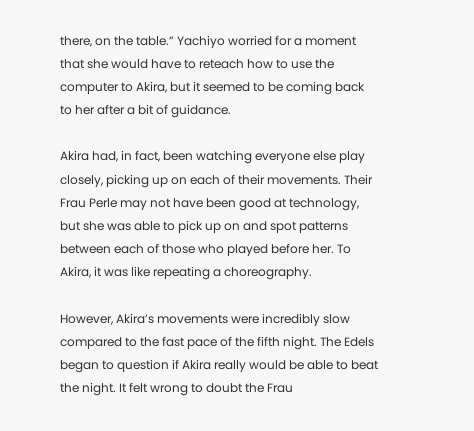there, on the table.” Yachiyo worried for a moment that she would have to reteach how to use the computer to Akira, but it seemed to be coming back to her after a bit of guidance.

Akira had, in fact, been watching everyone else play closely, picking up on each of their movements. Their Frau Perle may not have been good at technology, but she was able to pick up on and spot patterns between each of those who played before her. To Akira, it was like repeating a choreography.

However, Akira’s movements were incredibly slow compared to the fast pace of the fifth night. The Edels began to question if Akira really would be able to beat the night. It felt wrong to doubt the Frau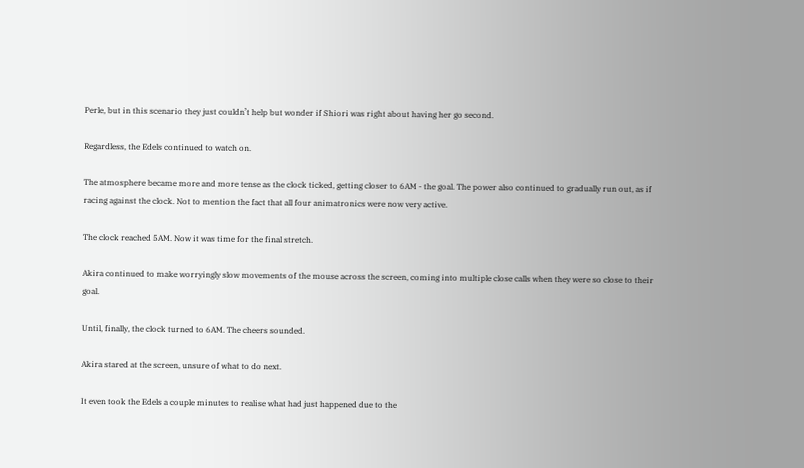Perle, but in this scenario they just couldn’t help but wonder if Shiori was right about having her go second.

Regardless, the Edels continued to watch on.

The atmosphere became more and more tense as the clock ticked, getting closer to 6AM - the goal. The power also continued to gradually run out, as if racing against the clock. Not to mention the fact that all four animatronics were now very active.

The clock reached 5AM. Now it was time for the final stretch.

Akira continued to make worryingly slow movements of the mouse across the screen, coming into multiple close calls when they were so close to their goal.

Until, finally, the clock turned to 6AM. The cheers sounded.

Akira stared at the screen, unsure of what to do next.

It even took the Edels a couple minutes to realise what had just happened due to the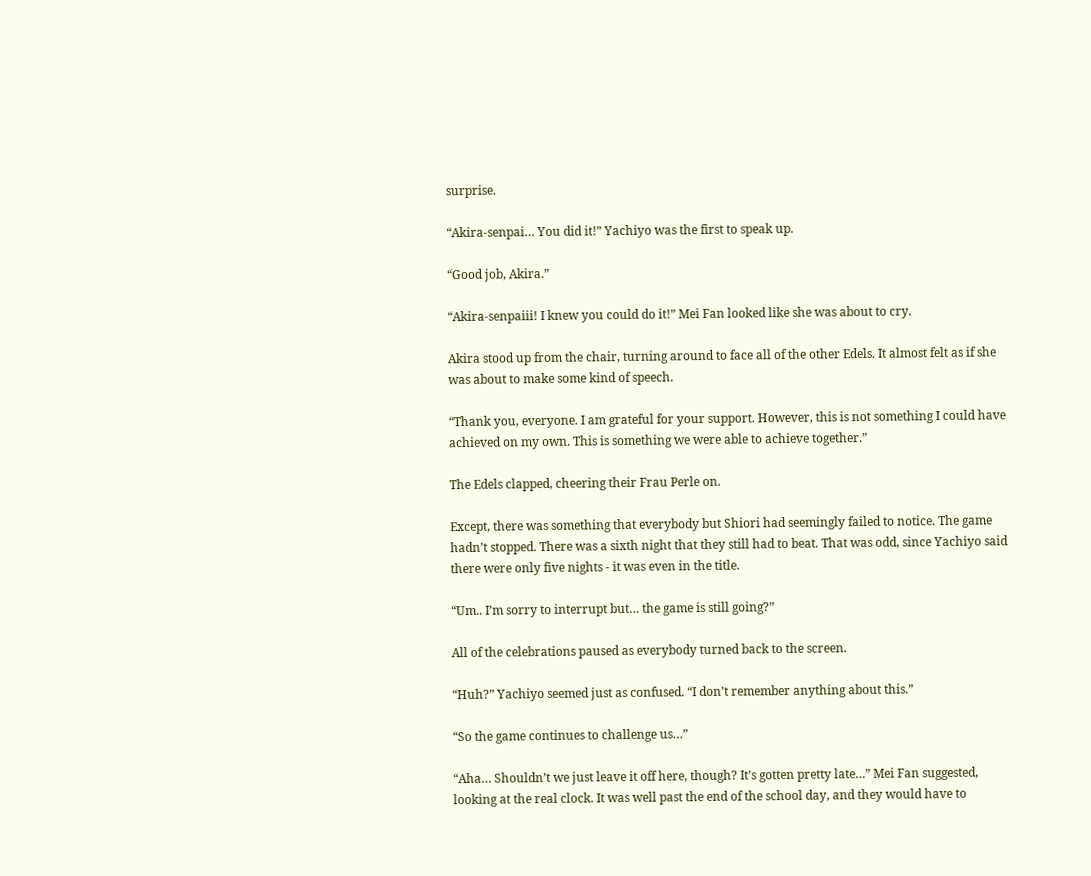surprise.

“Akira-senpai… You did it!” Yachiyo was the first to speak up.

“Good job, Akira.”

“Akira-senpaiii! I knew you could do it!” Mei Fan looked like she was about to cry.

Akira stood up from the chair, turning around to face all of the other Edels. It almost felt as if she was about to make some kind of speech.

“Thank you, everyone. I am grateful for your support. However, this is not something I could have achieved on my own. This is something we were able to achieve together.”

The Edels clapped, cheering their Frau Perle on.

Except, there was something that everybody but Shiori had seemingly failed to notice. The game hadn’t stopped. There was a sixth night that they still had to beat. That was odd, since Yachiyo said there were only five nights - it was even in the title.

“Um.. I’m sorry to interrupt but… the game is still going?”

All of the celebrations paused as everybody turned back to the screen.

“Huh?” Yachiyo seemed just as confused. “I don’t remember anything about this.”

“So the game continues to challenge us…”

“Aha… Shouldn’t we just leave it off here, though? It’s gotten pretty late…” Mei Fan suggested, looking at the real clock. It was well past the end of the school day, and they would have to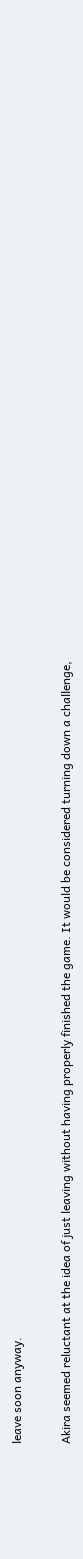leave soon anyway.

Akira seemed reluctant at the idea of just leaving without having properly finished the game. It would be considered turning down a challenge,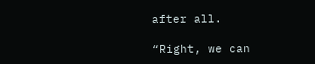after all.

“Right, we can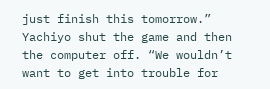just finish this tomorrow.” Yachiyo shut the game and then the computer off. “We wouldn’t want to get into trouble for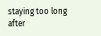staying too long after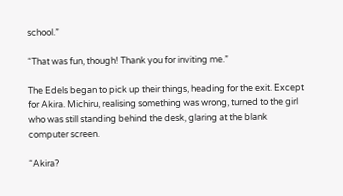school.”

“That was fun, though! Thank you for inviting me.”

The Edels began to pick up their things, heading for the exit. Except for Akira. Michiru, realising something was wrong, turned to the girl who was still standing behind the desk, glaring at the blank computer screen.

“Akira?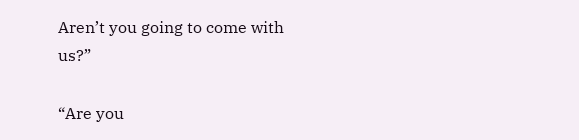Aren’t you going to come with us?”

“Are you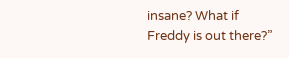insane? What if Freddy is out there?”